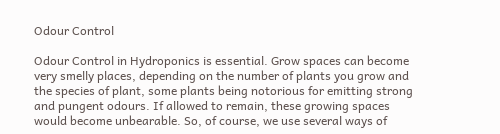Odour Control

Odour Control in Hydroponics is essential. Grow spaces can become very smelly places, depending on the number of plants you grow and the species of plant, some plants being notorious for emitting strong and pungent odours. If allowed to remain, these growing spaces would become unbearable. So, of course, we use several ways of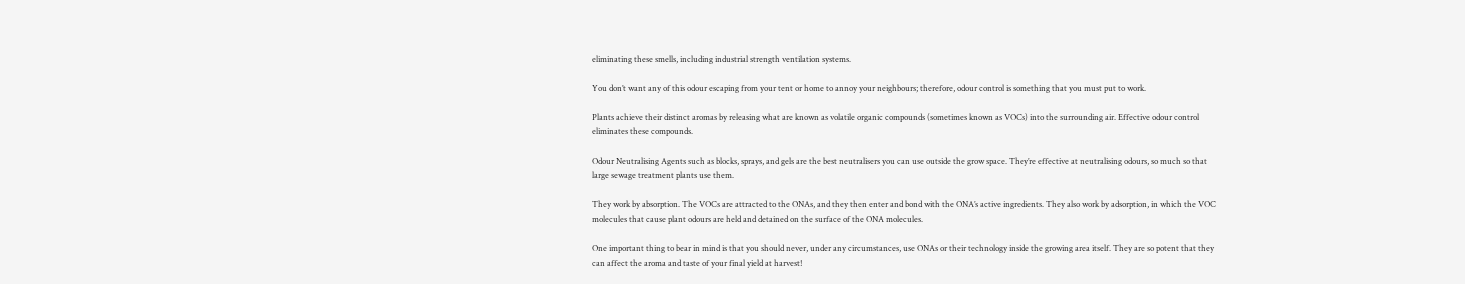eliminating these smells, including industrial strength ventilation systems.

You don’t want any of this odour escaping from your tent or home to annoy your neighbours; therefore, odour control is something that you must put to work.

Plants achieve their distinct aromas by releasing what are known as volatile organic compounds (sometimes known as VOCs) into the surrounding air. Effective odour control eliminates these compounds.

Odour Neutralising Agents such as blocks, sprays, and gels are the best neutralisers you can use outside the grow space. They’re effective at neutralising odours, so much so that large sewage treatment plants use them.

They work by absorption. The VOCs are attracted to the ONAs, and they then enter and bond with the ONA’s active ingredients. They also work by adsorption, in which the VOC molecules that cause plant odours are held and detained on the surface of the ONA molecules.

One important thing to bear in mind is that you should never, under any circumstances, use ONAs or their technology inside the growing area itself. They are so potent that they can affect the aroma and taste of your final yield at harvest!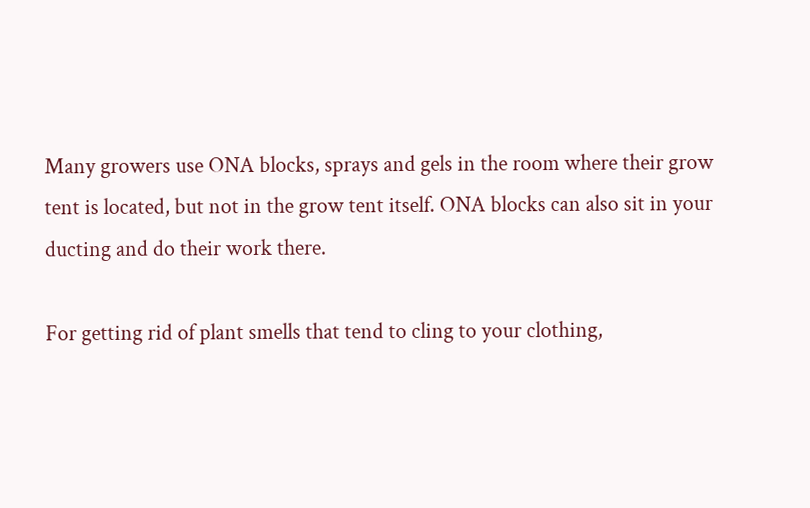Many growers use ONA blocks, sprays and gels in the room where their grow tent is located, but not in the grow tent itself. ONA blocks can also sit in your ducting and do their work there.

For getting rid of plant smells that tend to cling to your clothing,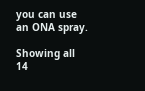you can use an ONA spray.

Showing all 14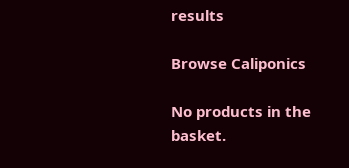results

Browse Caliponics

No products in the basket.